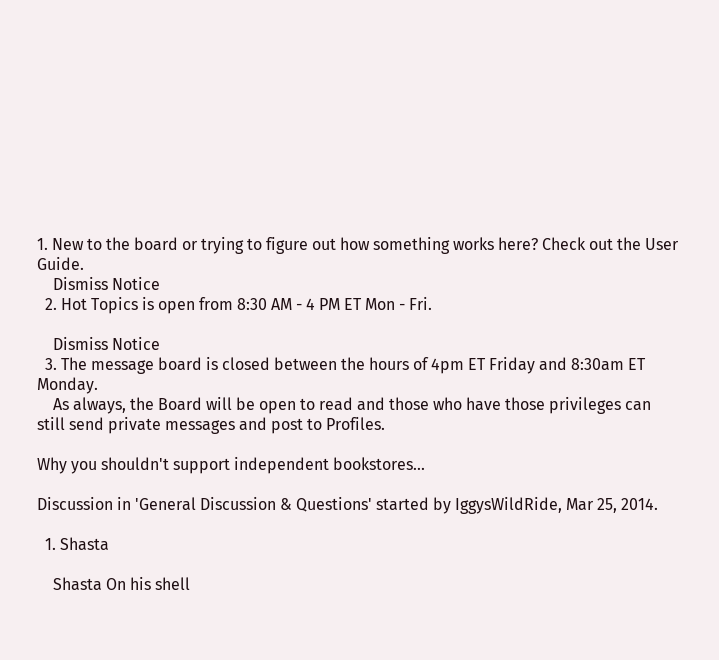1. New to the board or trying to figure out how something works here? Check out the User Guide.
    Dismiss Notice
  2. Hot Topics is open from 8:30 AM - 4 PM ET Mon - Fri.

    Dismiss Notice
  3. The message board is closed between the hours of 4pm ET Friday and 8:30am ET Monday.
    As always, the Board will be open to read and those who have those privileges can still send private messages and post to Profiles.

Why you shouldn't support independent bookstores...

Discussion in 'General Discussion & Questions' started by IggysWildRide, Mar 25, 2014.

  1. Shasta

    Shasta On his shell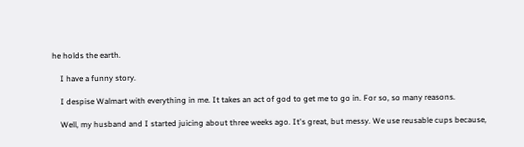he holds the earth.

    I have a funny story.

    I despise Walmart with everything in me. It takes an act of god to get me to go in. For so, so many reasons.

    Well, my husband and I started juicing about three weeks ago. It's great, but messy. We use reusable cups because,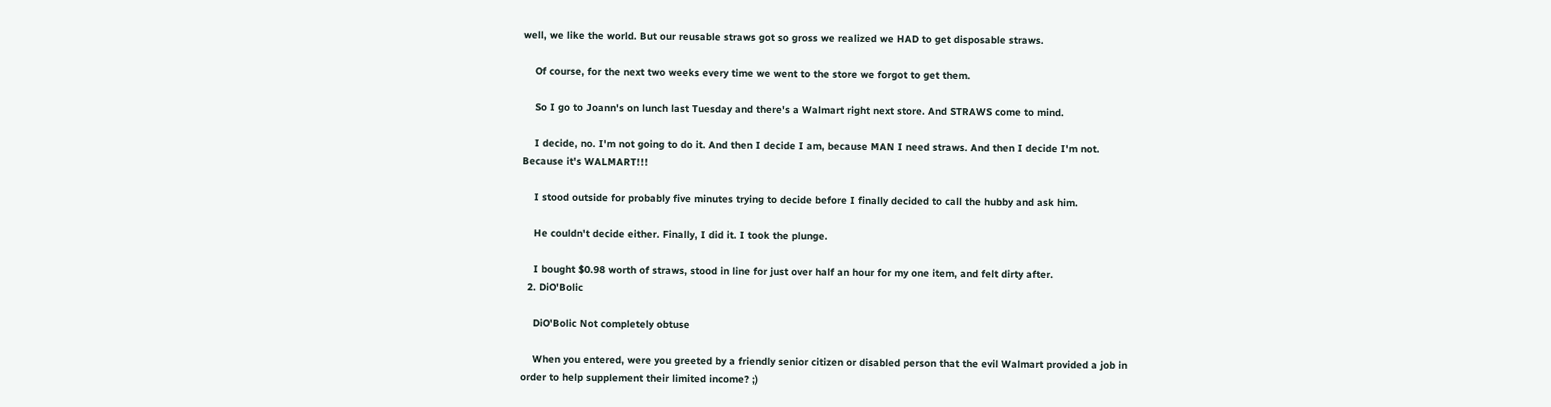well, we like the world. But our reusable straws got so gross we realized we HAD to get disposable straws.

    Of course, for the next two weeks every time we went to the store we forgot to get them.

    So I go to Joann's on lunch last Tuesday and there's a Walmart right next store. And STRAWS come to mind.

    I decide, no. I'm not going to do it. And then I decide I am, because MAN I need straws. And then I decide I'm not. Because it's WALMART!!!

    I stood outside for probably five minutes trying to decide before I finally decided to call the hubby and ask him.

    He couldn't decide either. Finally, I did it. I took the plunge.

    I bought $0.98 worth of straws, stood in line for just over half an hour for my one item, and felt dirty after.
  2. DiO'Bolic

    DiO'Bolic Not completely obtuse

    When you entered, were you greeted by a friendly senior citizen or disabled person that the evil Walmart provided a job in order to help supplement their limited income? ;)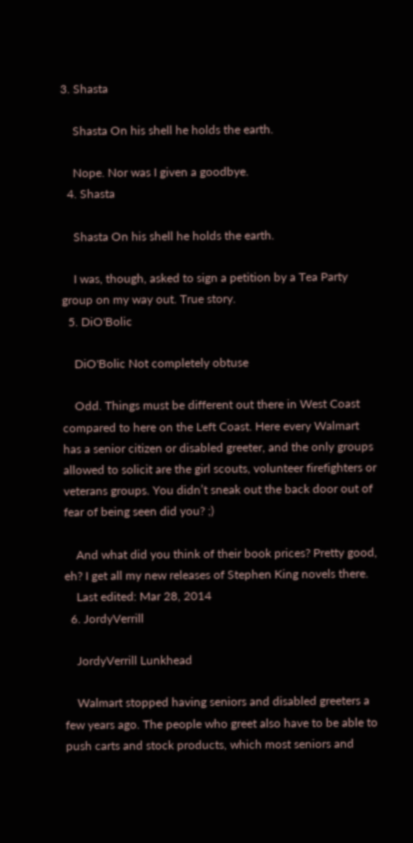3. Shasta

    Shasta On his shell he holds the earth.

    Nope. Nor was I given a goodbye.
  4. Shasta

    Shasta On his shell he holds the earth.

    I was, though, asked to sign a petition by a Tea Party group on my way out. True story.
  5. DiO'Bolic

    DiO'Bolic Not completely obtuse

    Odd. Things must be different out there in West Coast compared to here on the Left Coast. Here every Walmart has a senior citizen or disabled greeter, and the only groups allowed to solicit are the girl scouts, volunteer firefighters or veterans groups. You didn’t sneak out the back door out of fear of being seen did you? ;)

    And what did you think of their book prices? Pretty good, eh? I get all my new releases of Stephen King novels there.
    Last edited: Mar 28, 2014
  6. JordyVerrill

    JordyVerrill Lunkhead

    Walmart stopped having seniors and disabled greeters a few years ago. The people who greet also have to be able to push carts and stock products, which most seniors and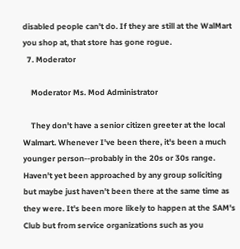disabled people can't do. If they are still at the WalMart you shop at, that store has gone rogue.
  7. Moderator

    Moderator Ms. Mod Administrator

    They don't have a senior citizen greeter at the local Walmart. Whenever I've been there, it's been a much younger person--probably in the 20s or 30s range. Haven't yet been approached by any group soliciting but maybe just haven't been there at the same time as they were. It's been more likely to happen at the SAM's Club but from service organizations such as you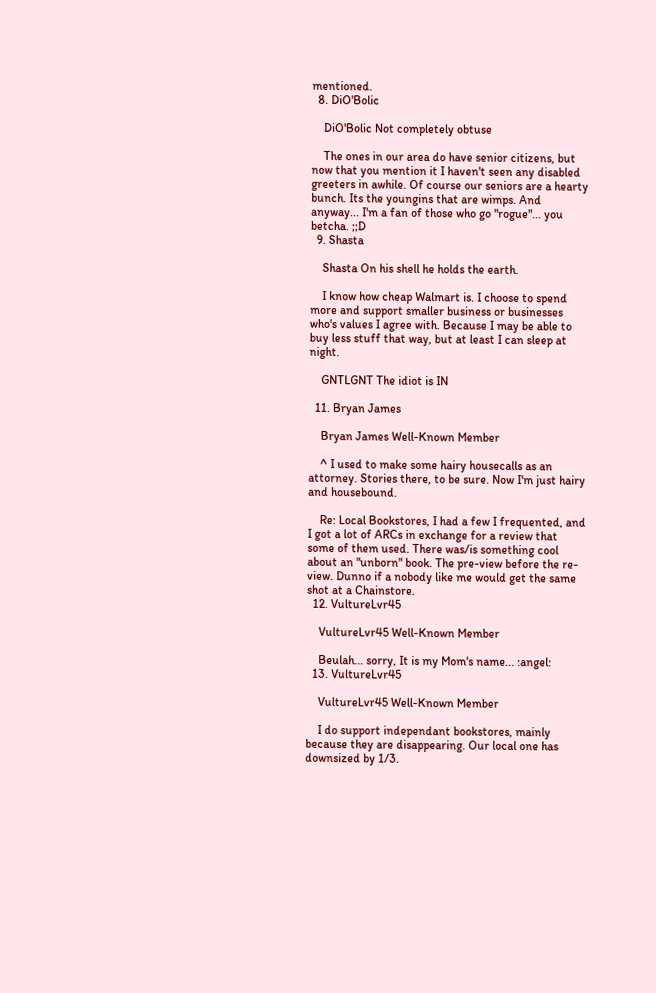mentioned.
  8. DiO'Bolic

    DiO'Bolic Not completely obtuse

    The ones in our area do have senior citizens, but now that you mention it I haven't seen any disabled greeters in awhile. Of course our seniors are a hearty bunch. Its the youngins that are wimps. And anyway... I'm a fan of those who go "rogue"... you betcha. ;;D
  9. Shasta

    Shasta On his shell he holds the earth.

    I know how cheap Walmart is. I choose to spend more and support smaller business or businesses who's values I agree with. Because I may be able to buy less stuff that way, but at least I can sleep at night.

    GNTLGNT The idiot is IN

  11. Bryan James

    Bryan James Well-Known Member

    ^ I used to make some hairy housecalls as an attorney. Stories there, to be sure. Now I'm just hairy and housebound.

    Re: Local Bookstores, I had a few I frequented, and I got a lot of ARCs in exchange for a review that some of them used. There was/is something cool about an "unborn" book. The pre-view before the re-view. Dunno if a nobody like me would get the same shot at a Chainstore.
  12. VultureLvr45

    VultureLvr45 Well-Known Member

    Beulah... sorry, It is my Mom's name... :angel:
  13. VultureLvr45

    VultureLvr45 Well-Known Member

    I do support independant bookstores, mainly because they are disappearing. Our local one has downsized by 1/3.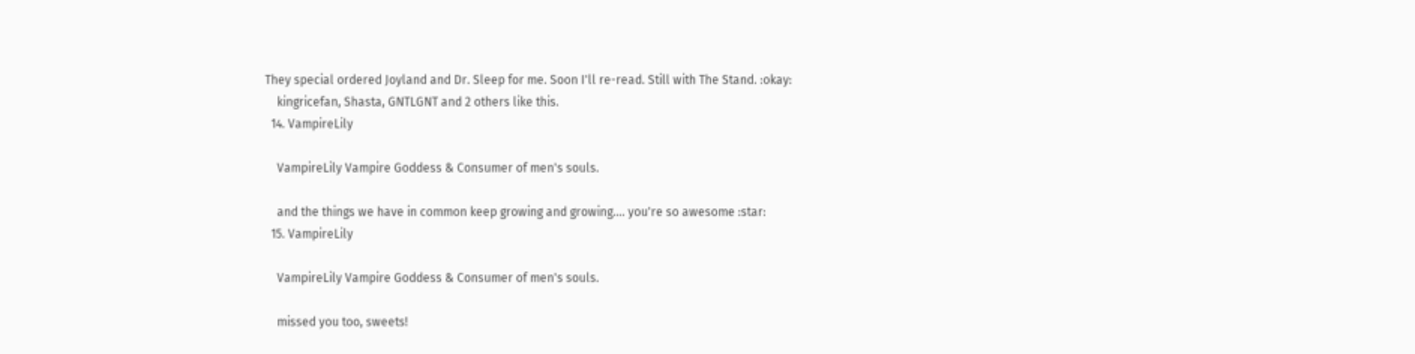They special ordered Joyland and Dr. Sleep for me. Soon I'll re-read. Still with The Stand. :okay:
    kingricefan, Shasta, GNTLGNT and 2 others like this.
  14. VampireLily

    VampireLily Vampire Goddess & Consumer of men's souls.

    and the things we have in common keep growing and growing.... you're so awesome :star:
  15. VampireLily

    VampireLily Vampire Goddess & Consumer of men's souls.

    missed you too, sweets!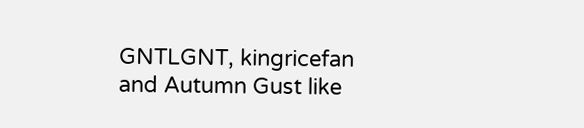GNTLGNT, kingricefan and Autumn Gust like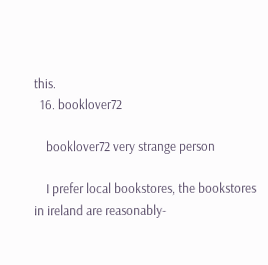this.
  16. booklover72

    booklover72 very strange person

    I prefer local bookstores, the bookstores in ireland are reasonably-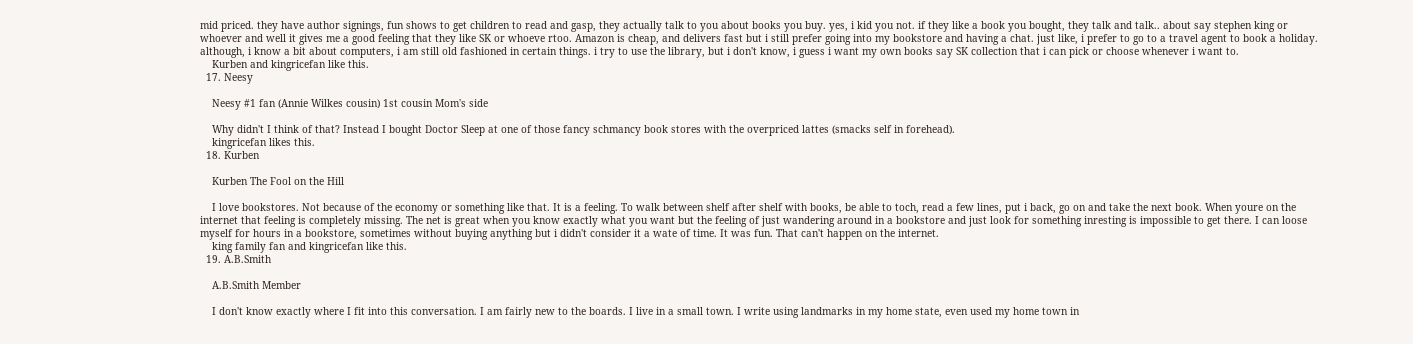mid priced. they have author signings, fun shows to get children to read and gasp, they actually talk to you about books you buy. yes, i kid you not. if they like a book you bought, they talk and talk.. about say stephen king or whoever and well it gives me a good feeling that they like SK or whoeve rtoo. Amazon is cheap, and delivers fast but i still prefer going into my bookstore and having a chat. just like, i prefer to go to a travel agent to book a holiday. although, i know a bit about computers, i am still old fashioned in certain things. i try to use the library, but i don't know, i guess i want my own books say SK collection that i can pick or choose whenever i want to.
    Kurben and kingricefan like this.
  17. Neesy

    Neesy #1 fan (Annie Wilkes cousin) 1st cousin Mom's side

    Why didn't I think of that? Instead I bought Doctor Sleep at one of those fancy schmancy book stores with the overpriced lattes (smacks self in forehead).
    kingricefan likes this.
  18. Kurben

    Kurben The Fool on the Hill

    I love bookstores. Not because of the economy or something like that. It is a feeling. To walk between shelf after shelf with books, be able to toch, read a few lines, put i back, go on and take the next book. When youre on the internet that feeling is completely missing. The net is great when you know exactly what you want but the feeling of just wandering around in a bookstore and just look for something inresting is impossible to get there. I can loose myself for hours in a bookstore, sometimes without buying anything but i didn't consider it a wate of time. It was fun. That can't happen on the internet.
    king family fan and kingricefan like this.
  19. A.B.Smith

    A.B.Smith Member

    I don't know exactly where I fit into this conversation. I am fairly new to the boards. I live in a small town. I write using landmarks in my home state, even used my home town in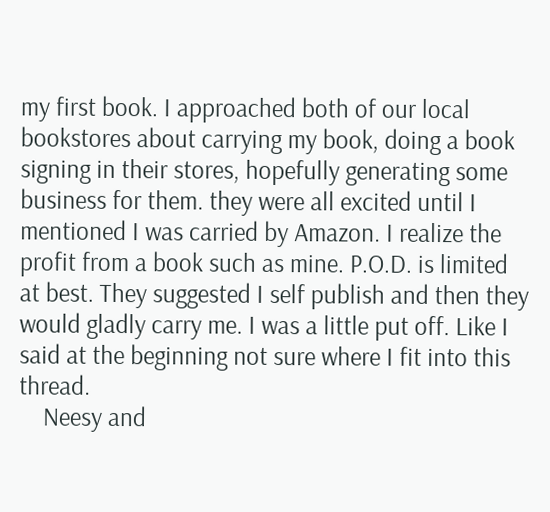my first book. I approached both of our local bookstores about carrying my book, doing a book signing in their stores, hopefully generating some business for them. they were all excited until I mentioned I was carried by Amazon. I realize the profit from a book such as mine. P.O.D. is limited at best. They suggested I self publish and then they would gladly carry me. I was a little put off. Like I said at the beginning not sure where I fit into this thread.
    Neesy and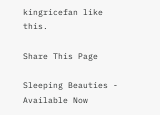kingricefan like this.

Share This Page

Sleeping Beauties - Available Now